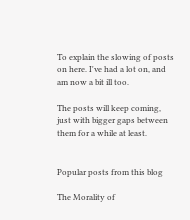To explain the slowing of posts on here. I've had a lot on, and am now a bit ill too.

The posts will keep coming, just with bigger gaps between them for a while at least.


Popular posts from this blog

The Morality of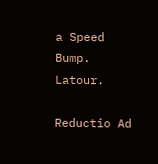a Speed Bump. Latour.

Reductio Ad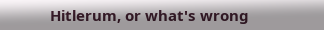Hitlerum, or what's wrong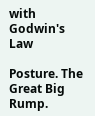with Godwin's Law

Posture. The Great Big Rump.